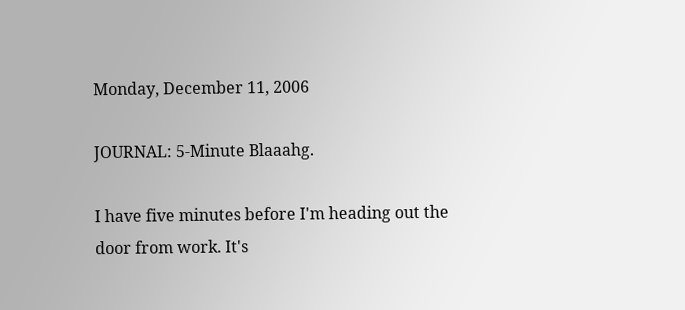Monday, December 11, 2006

JOURNAL: 5-Minute Blaaahg.

I have five minutes before I'm heading out the door from work. It's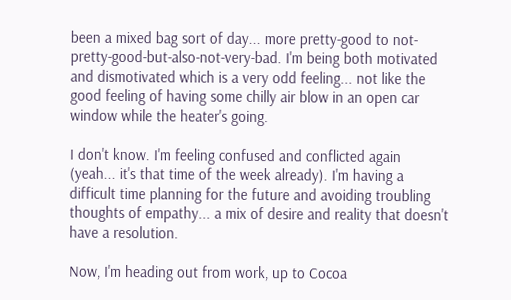been a mixed bag sort of day... more pretty-good to not-pretty-good-but-also-not-very-bad. I'm being both motivated and dismotivated which is a very odd feeling... not like the good feeling of having some chilly air blow in an open car window while the heater's going.

I don't know. I'm feeling confused and conflicted again (yeah... it's that time of the week already). I'm having a difficult time planning for the future and avoiding troubling thoughts of empathy... a mix of desire and reality that doesn't have a resolution.

Now, I'm heading out from work, up to Cocoa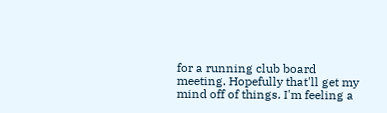for a running club board meeting. Hopefully that'll get my mind off of things. I'm feeling a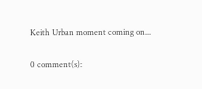Keith Urban moment coming on...

0 comment(s):